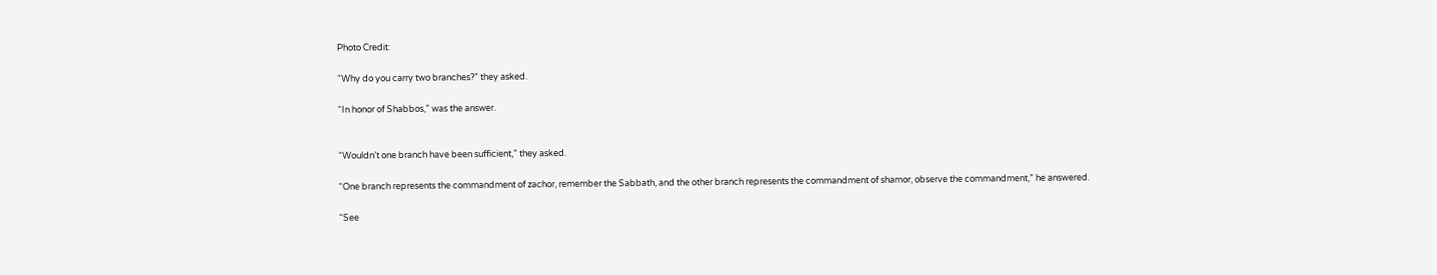Photo Credit:

“Why do you carry two branches?” they asked.

“In honor of Shabbos,” was the answer.


“Wouldn’t one branch have been sufficient,” they asked.

“One branch represents the commandment of zachor, remember the Sabbath, and the other branch represents the commandment of shamor, observe the commandment,” he answered.

“See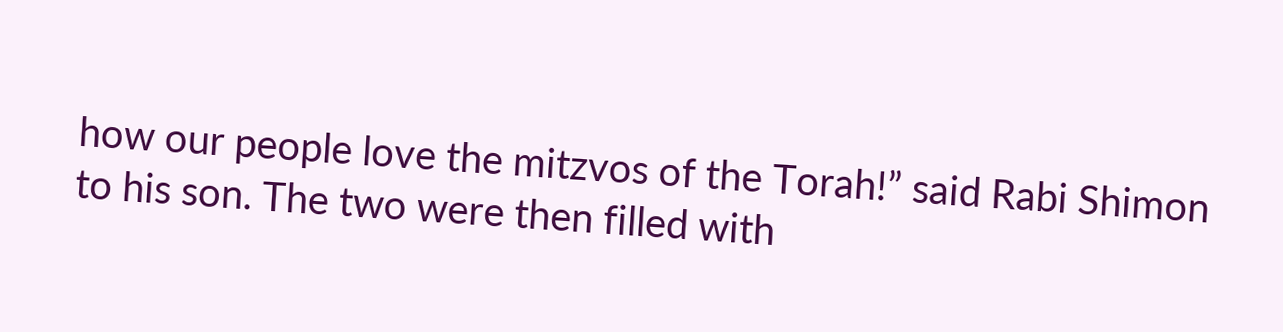how our people love the mitzvos of the Torah!” said Rabi Shimon to his son. The two were then filled with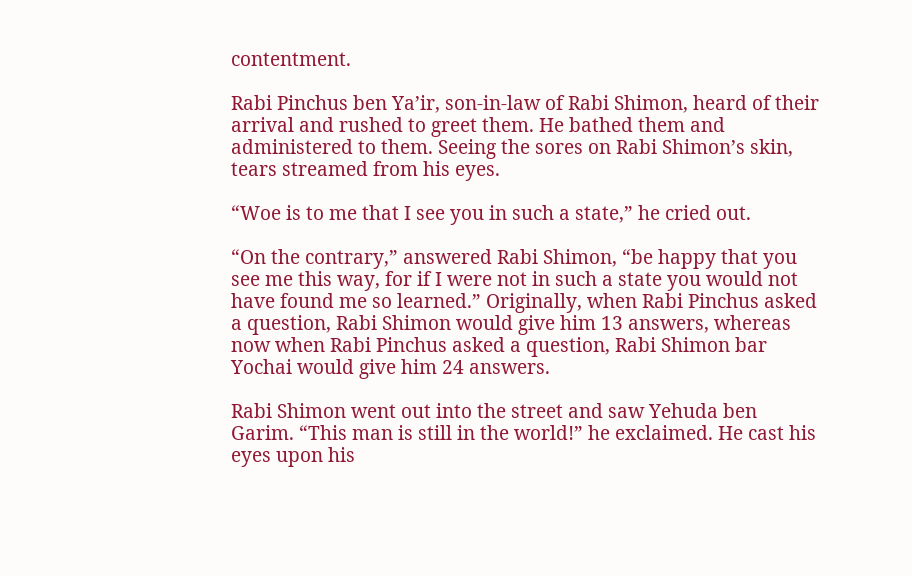contentment.

Rabi Pinchus ben Ya’ir, son-in-law of Rabi Shimon, heard of their arrival and rushed to greet them. He bathed them and administered to them. Seeing the sores on Rabi Shimon’s skin, tears streamed from his eyes.

“Woe is to me that I see you in such a state,” he cried out.

“On the contrary,” answered Rabi Shimon, “be happy that you see me this way, for if I were not in such a state you would not have found me so learned.” Originally, when Rabi Pinchus asked a question, Rabi Shimon would give him 13 answers, whereas now when Rabi Pinchus asked a question, Rabi Shimon bar Yochai would give him 24 answers.

Rabi Shimon went out into the street and saw Yehuda ben Garim. “This man is still in the world!” he exclaimed. He cast his eyes upon his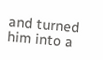and turned him into a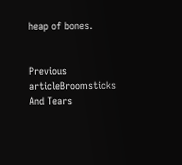heap of bones.


Previous articleBroomsticks And Tears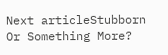Next articleStubborn Or Something More?